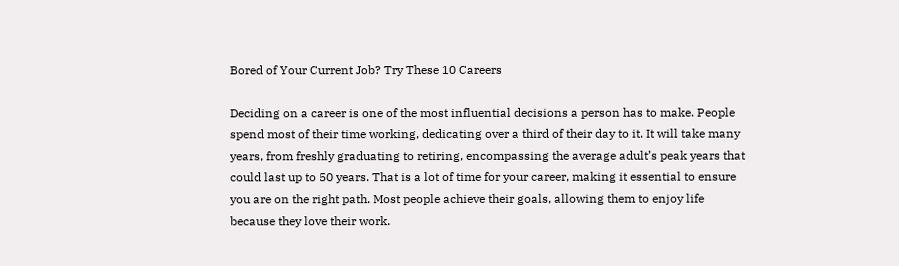Bored of Your Current Job? Try These 10 Careers

Deciding on a career is one of the most influential decisions a person has to make. People spend most of their time working, dedicating over a third of their day to it. It will take many years, from freshly graduating to retiring, encompassing the average adult’s peak years that could last up to 50 years. That is a lot of time for your career, making it essential to ensure you are on the right path. Most people achieve their goals, allowing them to enjoy life because they love their work.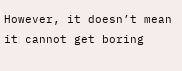However, it doesn’t mean it cannot get boring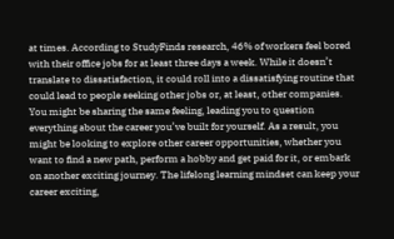at times. According to StudyFinds research, 46% of workers feel bored with their office jobs for at least three days a week. While it doesn’t translate to dissatisfaction, it could roll into a dissatisfying routine that could lead to people seeking other jobs or, at least, other companies. You might be sharing the same feeling, leading you to question everything about the career you’ve built for yourself. As a result, you might be looking to explore other career opportunities, whether you want to find a new path, perform a hobby and get paid for it, or embark on another exciting journey. The lifelong learning mindset can keep your career exciting,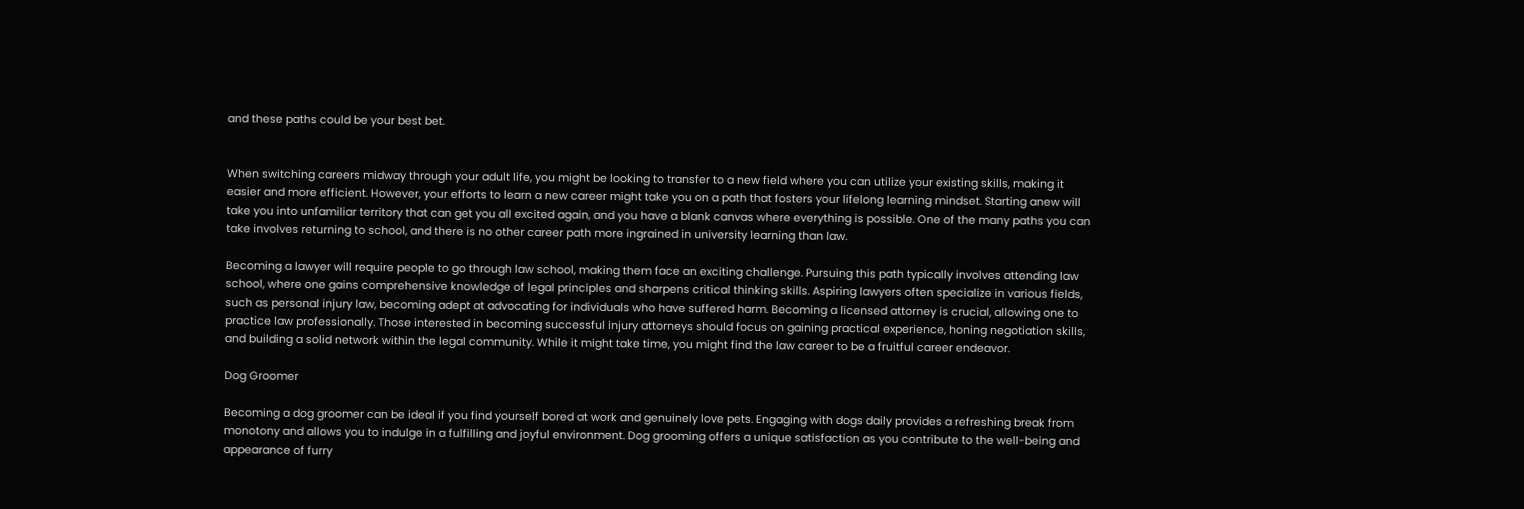and these paths could be your best bet.


When switching careers midway through your adult life, you might be looking to transfer to a new field where you can utilize your existing skills, making it easier and more efficient. However, your efforts to learn a new career might take you on a path that fosters your lifelong learning mindset. Starting anew will take you into unfamiliar territory that can get you all excited again, and you have a blank canvas where everything is possible. One of the many paths you can take involves returning to school, and there is no other career path more ingrained in university learning than law.

Becoming a lawyer will require people to go through law school, making them face an exciting challenge. Pursuing this path typically involves attending law school, where one gains comprehensive knowledge of legal principles and sharpens critical thinking skills. Aspiring lawyers often specialize in various fields, such as personal injury law, becoming adept at advocating for individuals who have suffered harm. Becoming a licensed attorney is crucial, allowing one to practice law professionally. Those interested in becoming successful injury attorneys should focus on gaining practical experience, honing negotiation skills, and building a solid network within the legal community. While it might take time, you might find the law career to be a fruitful career endeavor.

Dog Groomer

Becoming a dog groomer can be ideal if you find yourself bored at work and genuinely love pets. Engaging with dogs daily provides a refreshing break from monotony and allows you to indulge in a fulfilling and joyful environment. Dog grooming offers a unique satisfaction as you contribute to the well-being and appearance of furry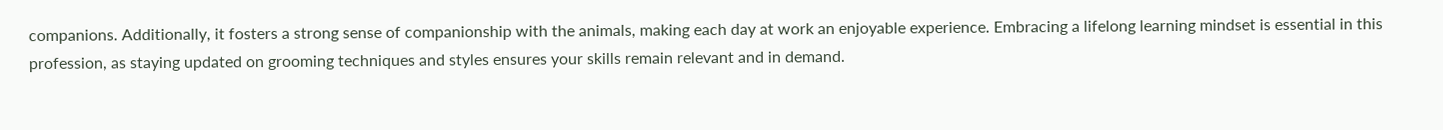companions. Additionally, it fosters a strong sense of companionship with the animals, making each day at work an enjoyable experience. Embracing a lifelong learning mindset is essential in this profession, as staying updated on grooming techniques and styles ensures your skills remain relevant and in demand.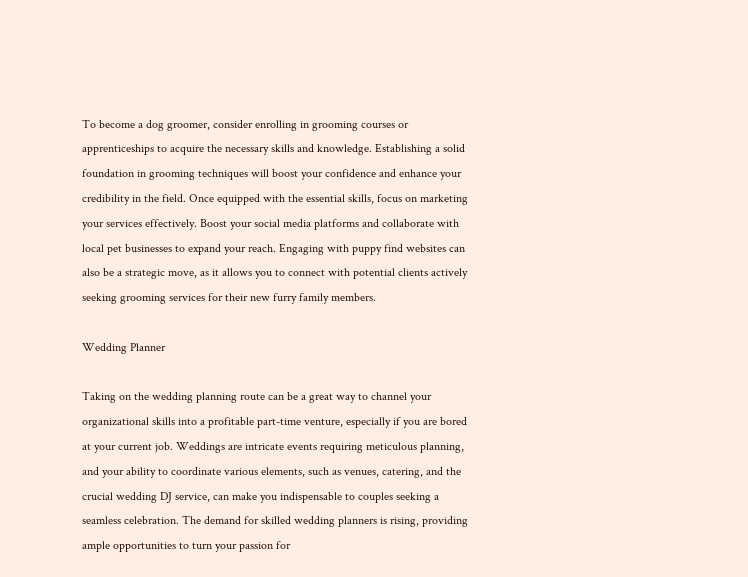To become a dog groomer, consider enrolling in grooming courses or apprenticeships to acquire the necessary skills and knowledge. Establishing a solid foundation in grooming techniques will boost your confidence and enhance your credibility in the field. Once equipped with the essential skills, focus on marketing your services effectively. Boost your social media platforms and collaborate with local pet businesses to expand your reach. Engaging with puppy find websites can also be a strategic move, as it allows you to connect with potential clients actively seeking grooming services for their new furry family members.

Wedding Planner

Taking on the wedding planning route can be a great way to channel your organizational skills into a profitable part-time venture, especially if you are bored at your current job. Weddings are intricate events requiring meticulous planning, and your ability to coordinate various elements, such as venues, catering, and the crucial wedding DJ service, can make you indispensable to couples seeking a seamless celebration. The demand for skilled wedding planners is rising, providing ample opportunities to turn your passion for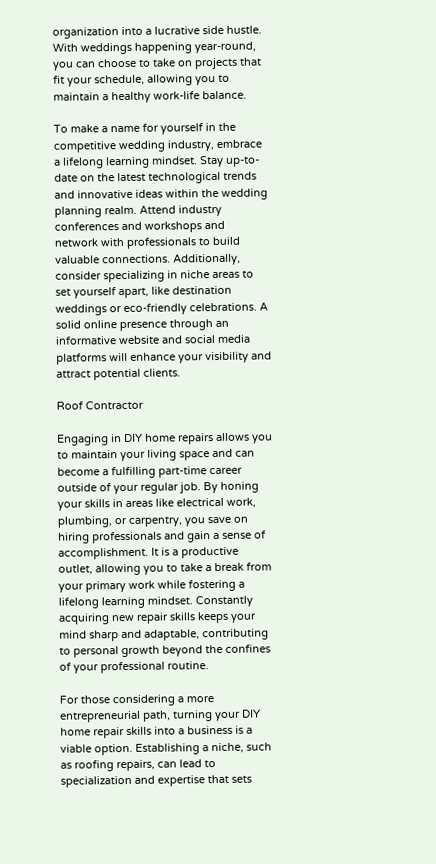organization into a lucrative side hustle. With weddings happening year-round, you can choose to take on projects that fit your schedule, allowing you to maintain a healthy work-life balance.

To make a name for yourself in the competitive wedding industry, embrace a lifelong learning mindset. Stay up-to-date on the latest technological trends and innovative ideas within the wedding planning realm. Attend industry conferences and workshops and network with professionals to build valuable connections. Additionally, consider specializing in niche areas to set yourself apart, like destination weddings or eco-friendly celebrations. A solid online presence through an informative website and social media platforms will enhance your visibility and attract potential clients.

Roof Contractor

Engaging in DIY home repairs allows you to maintain your living space and can become a fulfilling part-time career outside of your regular job. By honing your skills in areas like electrical work, plumbing, or carpentry, you save on hiring professionals and gain a sense of accomplishment. It is a productive outlet, allowing you to take a break from your primary work while fostering a lifelong learning mindset. Constantly acquiring new repair skills keeps your mind sharp and adaptable, contributing to personal growth beyond the confines of your professional routine.

For those considering a more entrepreneurial path, turning your DIY home repair skills into a business is a viable option. Establishing a niche, such as roofing repairs, can lead to specialization and expertise that sets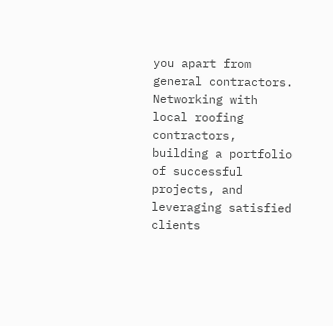you apart from general contractors. Networking with local roofing contractors, building a portfolio of successful projects, and leveraging satisfied clients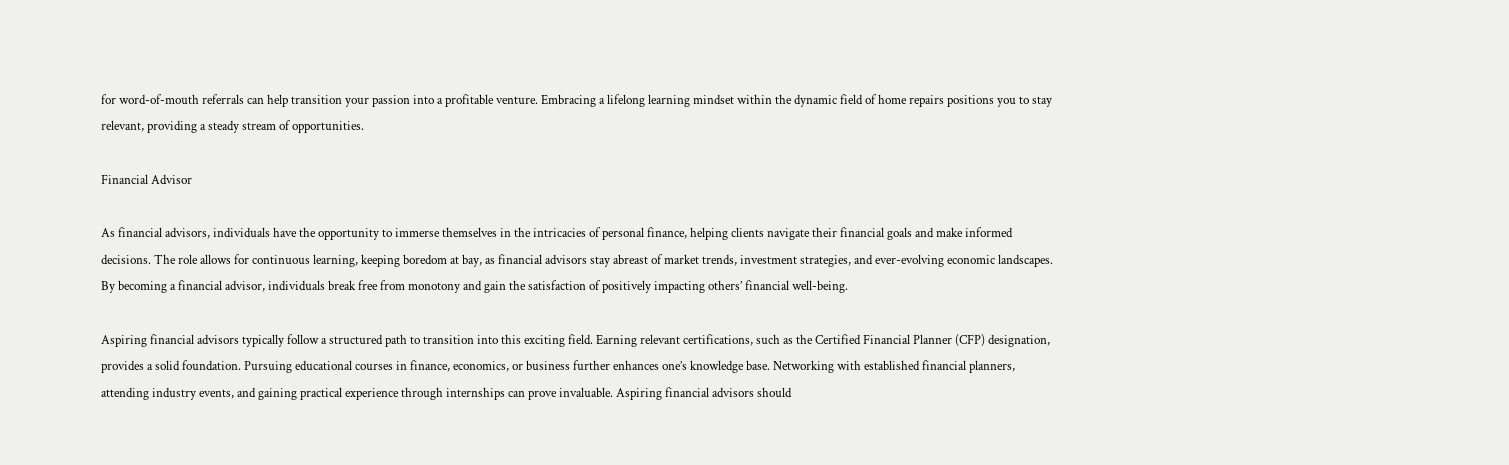for word-of-mouth referrals can help transition your passion into a profitable venture. Embracing a lifelong learning mindset within the dynamic field of home repairs positions you to stay relevant, providing a steady stream of opportunities.

Financial Advisor

As financial advisors, individuals have the opportunity to immerse themselves in the intricacies of personal finance, helping clients navigate their financial goals and make informed decisions. The role allows for continuous learning, keeping boredom at bay, as financial advisors stay abreast of market trends, investment strategies, and ever-evolving economic landscapes. By becoming a financial advisor, individuals break free from monotony and gain the satisfaction of positively impacting others’ financial well-being.

Aspiring financial advisors typically follow a structured path to transition into this exciting field. Earning relevant certifications, such as the Certified Financial Planner (CFP) designation, provides a solid foundation. Pursuing educational courses in finance, economics, or business further enhances one’s knowledge base. Networking with established financial planners, attending industry events, and gaining practical experience through internships can prove invaluable. Aspiring financial advisors should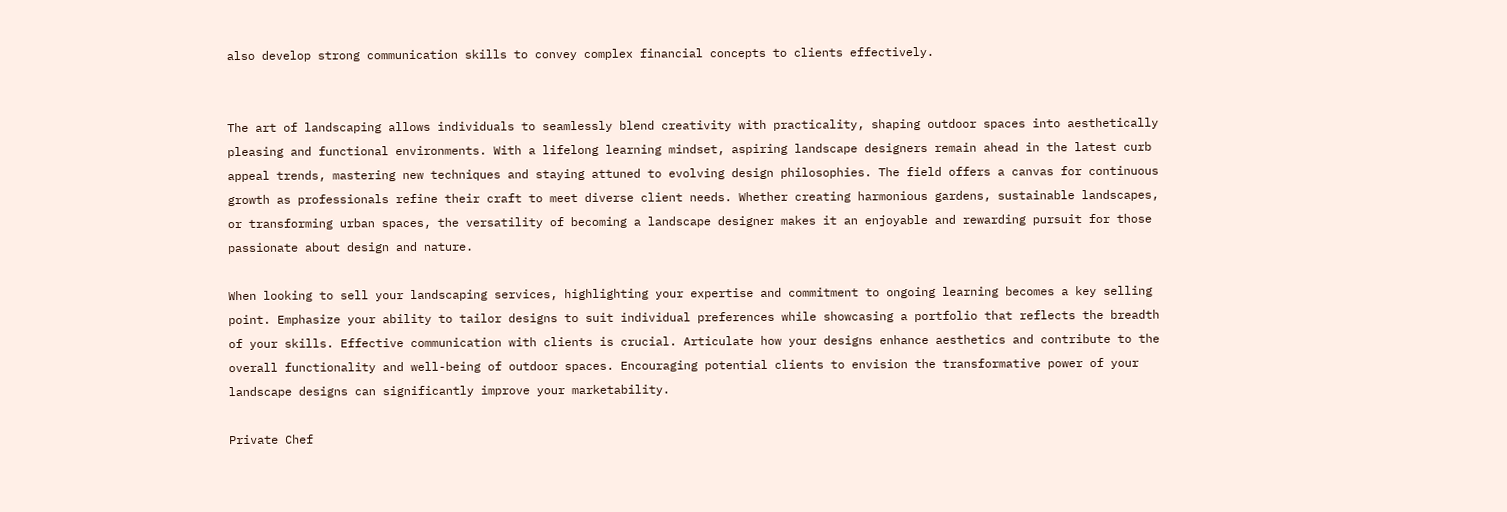also develop strong communication skills to convey complex financial concepts to clients effectively.


The art of landscaping allows individuals to seamlessly blend creativity with practicality, shaping outdoor spaces into aesthetically pleasing and functional environments. With a lifelong learning mindset, aspiring landscape designers remain ahead in the latest curb appeal trends, mastering new techniques and staying attuned to evolving design philosophies. The field offers a canvas for continuous growth as professionals refine their craft to meet diverse client needs. Whether creating harmonious gardens, sustainable landscapes, or transforming urban spaces, the versatility of becoming a landscape designer makes it an enjoyable and rewarding pursuit for those passionate about design and nature.

When looking to sell your landscaping services, highlighting your expertise and commitment to ongoing learning becomes a key selling point. Emphasize your ability to tailor designs to suit individual preferences while showcasing a portfolio that reflects the breadth of your skills. Effective communication with clients is crucial. Articulate how your designs enhance aesthetics and contribute to the overall functionality and well-being of outdoor spaces. Encouraging potential clients to envision the transformative power of your landscape designs can significantly improve your marketability.

Private Chef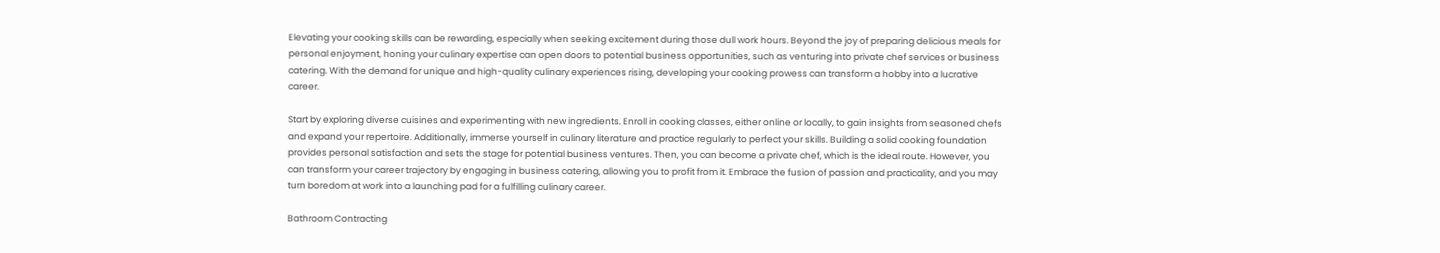Elevating your cooking skills can be rewarding, especially when seeking excitement during those dull work hours. Beyond the joy of preparing delicious meals for personal enjoyment, honing your culinary expertise can open doors to potential business opportunities, such as venturing into private chef services or business catering. With the demand for unique and high-quality culinary experiences rising, developing your cooking prowess can transform a hobby into a lucrative career.

Start by exploring diverse cuisines and experimenting with new ingredients. Enroll in cooking classes, either online or locally, to gain insights from seasoned chefs and expand your repertoire. Additionally, immerse yourself in culinary literature and practice regularly to perfect your skills. Building a solid cooking foundation provides personal satisfaction and sets the stage for potential business ventures. Then, you can become a private chef, which is the ideal route. However, you can transform your career trajectory by engaging in business catering, allowing you to profit from it. Embrace the fusion of passion and practicality, and you may turn boredom at work into a launching pad for a fulfilling culinary career.

Bathroom Contracting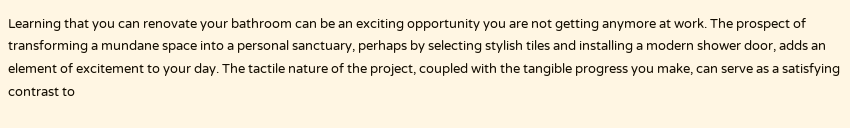Learning that you can renovate your bathroom can be an exciting opportunity you are not getting anymore at work. The prospect of transforming a mundane space into a personal sanctuary, perhaps by selecting stylish tiles and installing a modern shower door, adds an element of excitement to your day. The tactile nature of the project, coupled with the tangible progress you make, can serve as a satisfying contrast to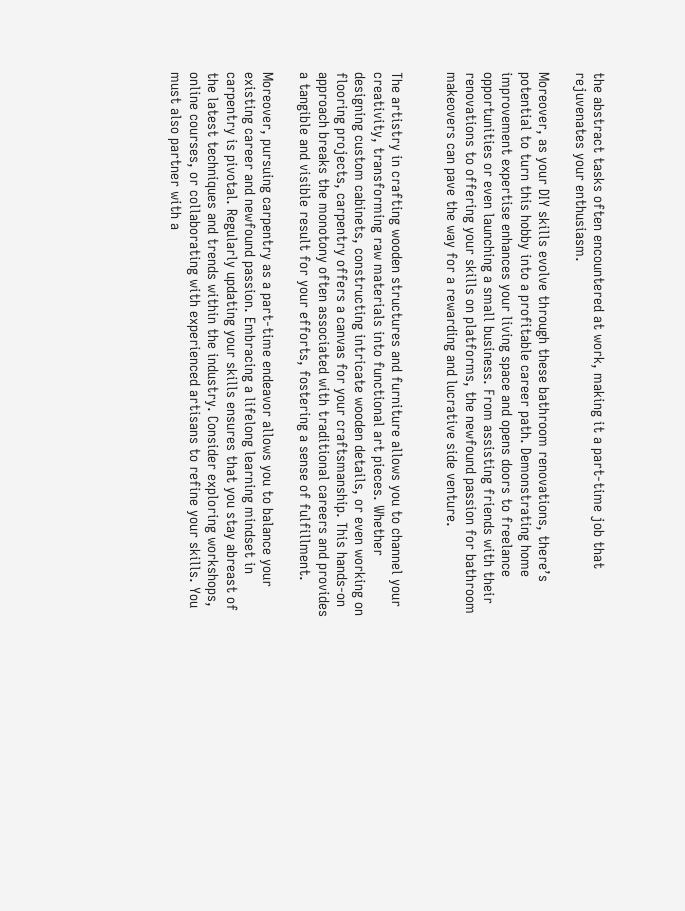the abstract tasks often encountered at work, making it a part-time job that rejuvenates your enthusiasm.

Moreover, as your DIY skills evolve through these bathroom renovations, there’s potential to turn this hobby into a profitable career path. Demonstrating home improvement expertise enhances your living space and opens doors to freelance opportunities or even launching a small business. From assisting friends with their renovations to offering your skills on platforms, the newfound passion for bathroom makeovers can pave the way for a rewarding and lucrative side venture.


The artistry in crafting wooden structures and furniture allows you to channel your creativity, transforming raw materials into functional art pieces. Whether designing custom cabinets, constructing intricate wooden details, or even working on flooring projects, carpentry offers a canvas for your craftsmanship. This hands-on approach breaks the monotony often associated with traditional careers and provides a tangible and visible result for your efforts, fostering a sense of fulfillment.

Moreover, pursuing carpentry as a part-time endeavor allows you to balance your existing career and newfound passion. Embracing a lifelong learning mindset in carpentry is pivotal. Regularly updating your skills ensures that you stay abreast of the latest techniques and trends within the industry. Consider exploring workshops, online courses, or collaborating with experienced artisans to refine your skills. You must also partner with a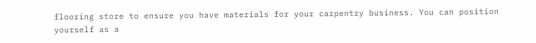flooring store to ensure you have materials for your carpentry business. You can position yourself as a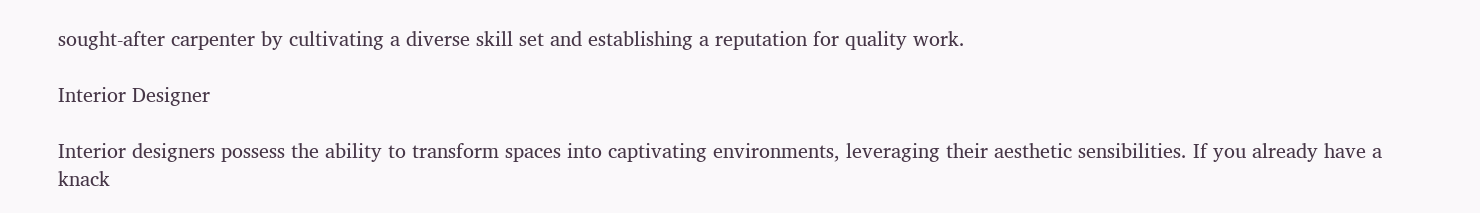sought-after carpenter by cultivating a diverse skill set and establishing a reputation for quality work.

Interior Designer

Interior designers possess the ability to transform spaces into captivating environments, leveraging their aesthetic sensibilities. If you already have a knack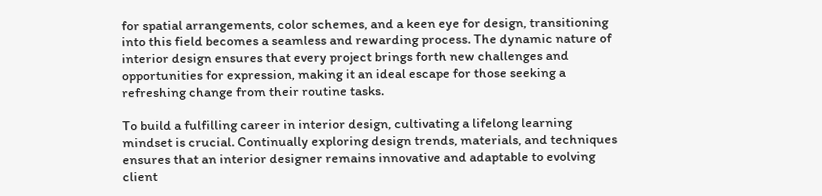for spatial arrangements, color schemes, and a keen eye for design, transitioning into this field becomes a seamless and rewarding process. The dynamic nature of interior design ensures that every project brings forth new challenges and opportunities for expression, making it an ideal escape for those seeking a refreshing change from their routine tasks.

To build a fulfilling career in interior design, cultivating a lifelong learning mindset is crucial. Continually exploring design trends, materials, and techniques ensures that an interior designer remains innovative and adaptable to evolving client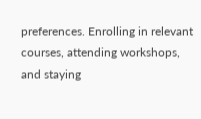preferences. Enrolling in relevant courses, attending workshops, and staying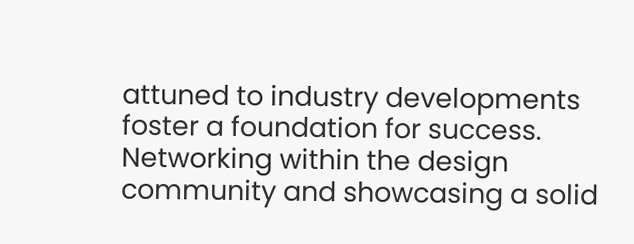attuned to industry developments foster a foundation for success. Networking within the design community and showcasing a solid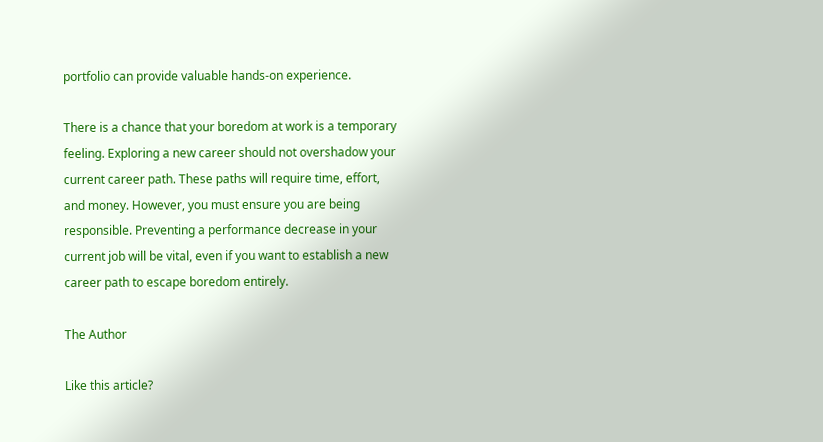portfolio can provide valuable hands-on experience.

There is a chance that your boredom at work is a temporary feeling. Exploring a new career should not overshadow your current career path. These paths will require time, effort, and money. However, you must ensure you are being responsible. Preventing a performance decrease in your current job will be vital, even if you want to establish a new career path to escape boredom entirely.

The Author

Like this article?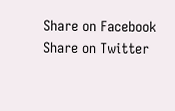Share on Facebook
Share on Twitter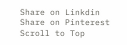Share on Linkdin
Share on Pinterest
Scroll to Top